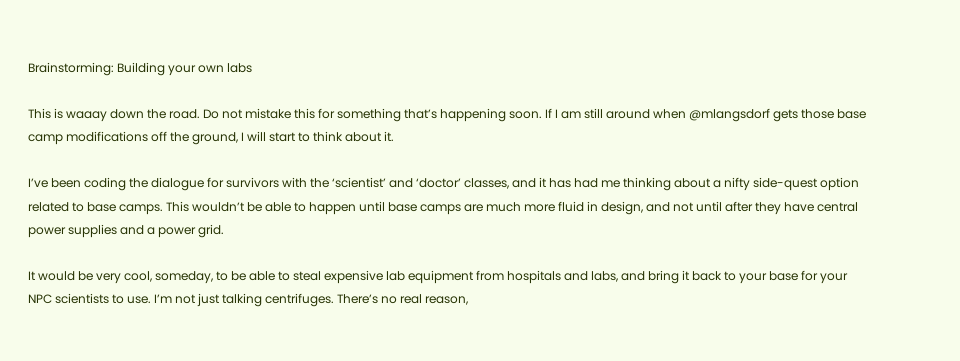Brainstorming: Building your own labs

This is waaay down the road. Do not mistake this for something that’s happening soon. If I am still around when @mlangsdorf gets those base camp modifications off the ground, I will start to think about it.

I’ve been coding the dialogue for survivors with the ‘scientist’ and ‘doctor’ classes, and it has had me thinking about a nifty side-quest option related to base camps. This wouldn’t be able to happen until base camps are much more fluid in design, and not until after they have central power supplies and a power grid.

It would be very cool, someday, to be able to steal expensive lab equipment from hospitals and labs, and bring it back to your base for your NPC scientists to use. I’m not just talking centrifuges. There’s no real reason,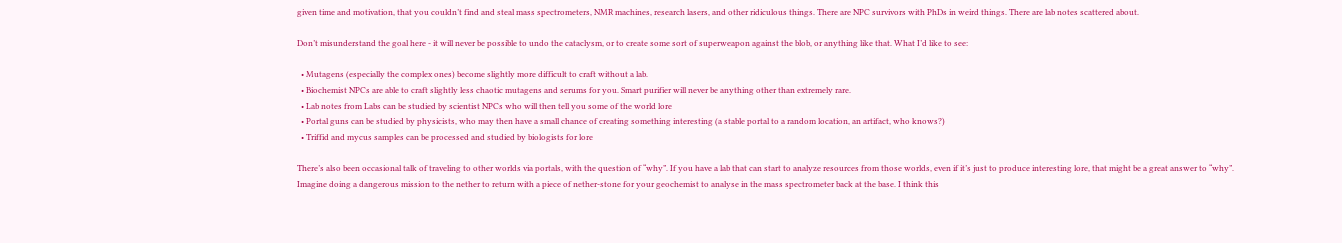given time and motivation, that you couldn’t find and steal mass spectrometers, NMR machines, research lasers, and other ridiculous things. There are NPC survivors with PhDs in weird things. There are lab notes scattered about.

Don’t misunderstand the goal here - it will never be possible to undo the cataclysm, or to create some sort of superweapon against the blob, or anything like that. What I’d like to see:

  • Mutagens (especially the complex ones) become slightly more difficult to craft without a lab.
  • Biochemist NPCs are able to craft slightly less chaotic mutagens and serums for you. Smart purifier will never be anything other than extremely rare.
  • Lab notes from Labs can be studied by scientist NPCs who will then tell you some of the world lore
  • Portal guns can be studied by physicists, who may then have a small chance of creating something interesting (a stable portal to a random location, an artifact, who knows?)
  • Triffid and mycus samples can be processed and studied by biologists for lore

There’s also been occasional talk of traveling to other worlds via portals, with the question of “why”. If you have a lab that can start to analyze resources from those worlds, even if it’s just to produce interesting lore, that might be a great answer to “why”. Imagine doing a dangerous mission to the nether to return with a piece of nether-stone for your geochemist to analyse in the mass spectrometer back at the base. I think this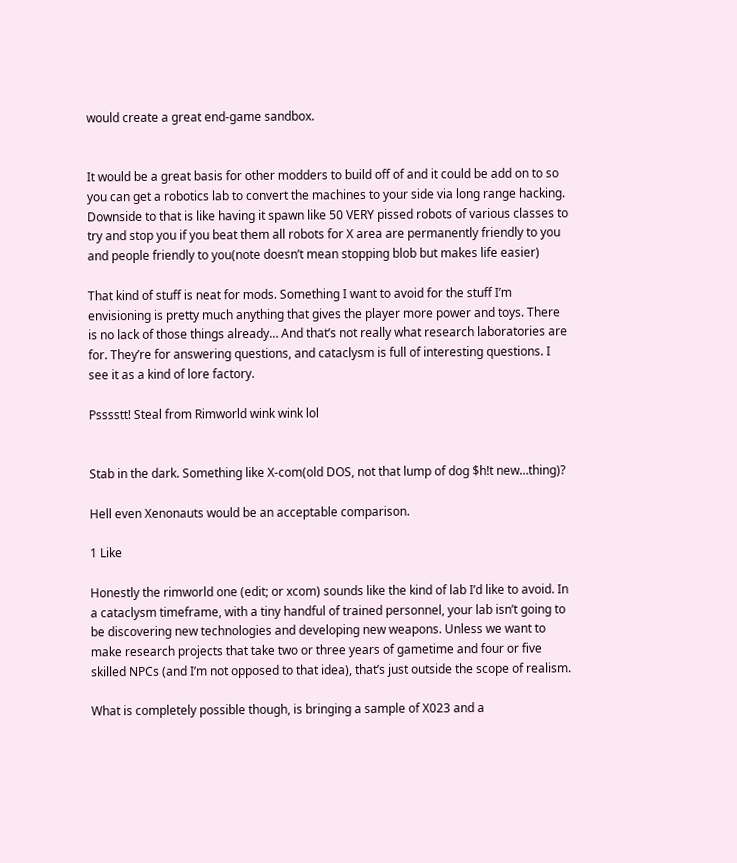would create a great end-game sandbox.


It would be a great basis for other modders to build off of and it could be add on to so you can get a robotics lab to convert the machines to your side via long range hacking. Downside to that is like having it spawn like 50 VERY pissed robots of various classes to try and stop you if you beat them all robots for X area are permanently friendly to you and people friendly to you(note doesn’t mean stopping blob but makes life easier)

That kind of stuff is neat for mods. Something I want to avoid for the stuff I’m envisioning is pretty much anything that gives the player more power and toys. There is no lack of those things already… And that’s not really what research laboratories are for. They’re for answering questions, and cataclysm is full of interesting questions. I see it as a kind of lore factory.

Psssstt! Steal from Rimworld wink wink lol


Stab in the dark. Something like X-com(old DOS, not that lump of dog $h!t new…thing)?

Hell even Xenonauts would be an acceptable comparison.

1 Like

Honestly the rimworld one (edit; or xcom) sounds like the kind of lab I’d like to avoid. In a cataclysm timeframe, with a tiny handful of trained personnel, your lab isn’t going to be discovering new technologies and developing new weapons. Unless we want to make research projects that take two or three years of gametime and four or five skilled NPCs (and I’m not opposed to that idea), that’s just outside the scope of realism.

What is completely possible though, is bringing a sample of X023 and a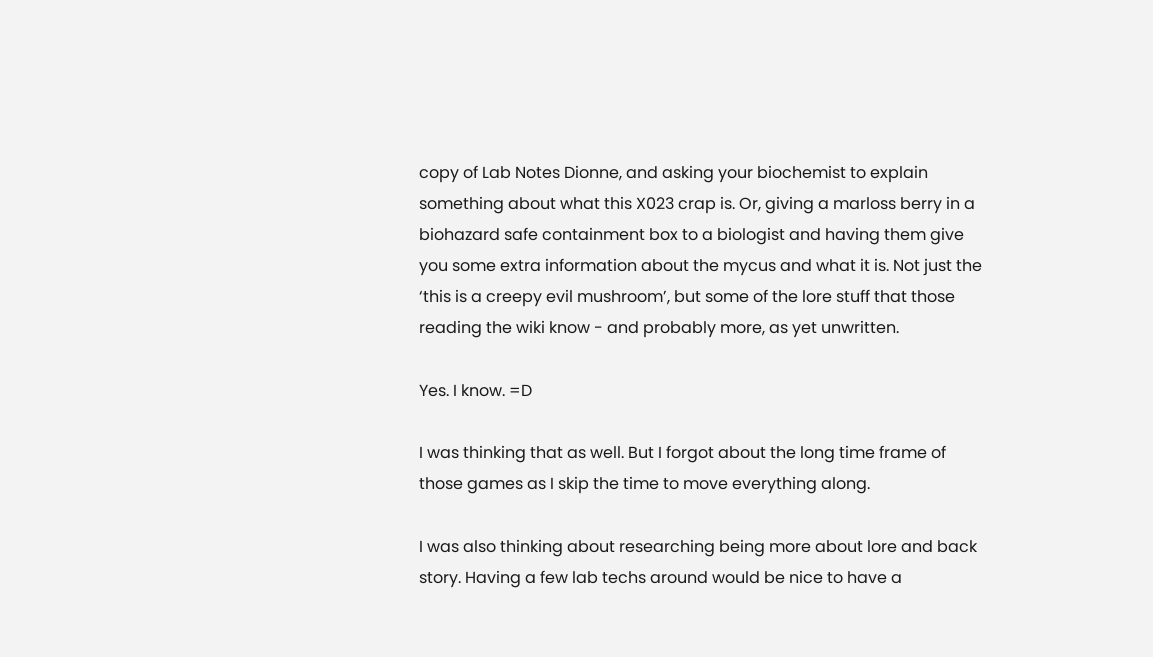copy of Lab Notes Dionne, and asking your biochemist to explain something about what this X023 crap is. Or, giving a marloss berry in a biohazard safe containment box to a biologist and having them give you some extra information about the mycus and what it is. Not just the ‘this is a creepy evil mushroom’, but some of the lore stuff that those reading the wiki know - and probably more, as yet unwritten.

Yes. I know. =D

I was thinking that as well. But I forgot about the long time frame of those games as I skip the time to move everything along.

I was also thinking about researching being more about lore and back story. Having a few lab techs around would be nice to have a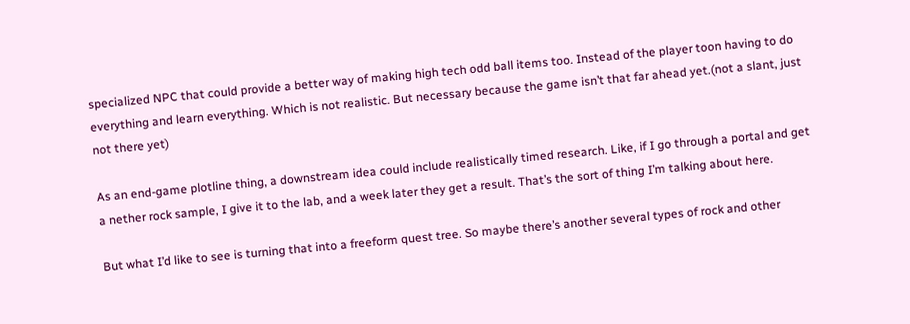specialized NPC that could provide a better way of making high tech odd ball items too. Instead of the player toon having to do everything and learn everything. Which is not realistic. But necessary because the game isn’t that far ahead yet.(not a slant, just not there yet)

As an end-game plotline thing, a downstream idea could include realistically timed research. Like, if I go through a portal and get a nether rock sample, I give it to the lab, and a week later they get a result. That’s the sort of thing I’m talking about here.

But what I’d like to see is turning that into a freeform quest tree. So maybe there’s another several types of rock and other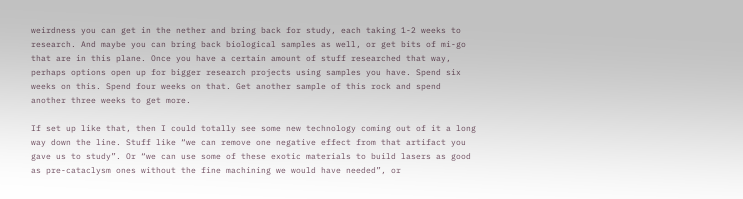weirdness you can get in the nether and bring back for study, each taking 1-2 weeks to research. And maybe you can bring back biological samples as well, or get bits of mi-go that are in this plane. Once you have a certain amount of stuff researched that way, perhaps options open up for bigger research projects using samples you have. Spend six weeks on this. Spend four weeks on that. Get another sample of this rock and spend another three weeks to get more.

If set up like that, then I could totally see some new technology coming out of it a long way down the line. Stuff like “we can remove one negative effect from that artifact you gave us to study”. Or “we can use some of these exotic materials to build lasers as good as pre-cataclysm ones without the fine machining we would have needed”, or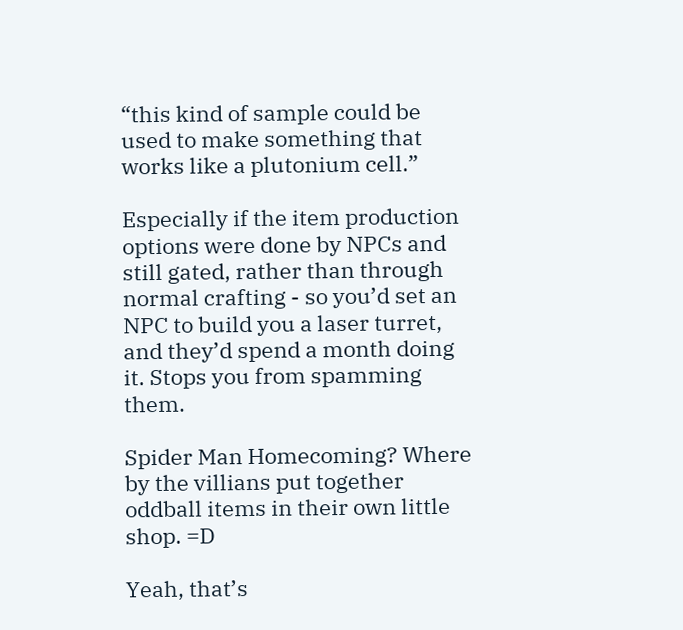“this kind of sample could be used to make something that works like a plutonium cell.”

Especially if the item production options were done by NPCs and still gated, rather than through normal crafting - so you’d set an NPC to build you a laser turret, and they’d spend a month doing it. Stops you from spamming them.

Spider Man Homecoming? Where by the villians put together oddball items in their own little shop. =D

Yeah, that’s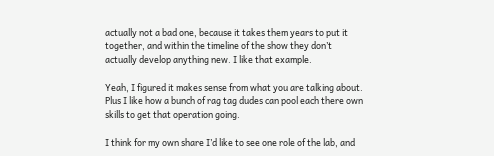actually not a bad one, because it takes them years to put it together, and within the timeline of the show they don’t actually develop anything new. I like that example.

Yeah, I figured it makes sense from what you are talking about. Plus I like how a bunch of rag tag dudes can pool each there own skills to get that operation going.

I think for my own share I’d like to see one role of the lab, and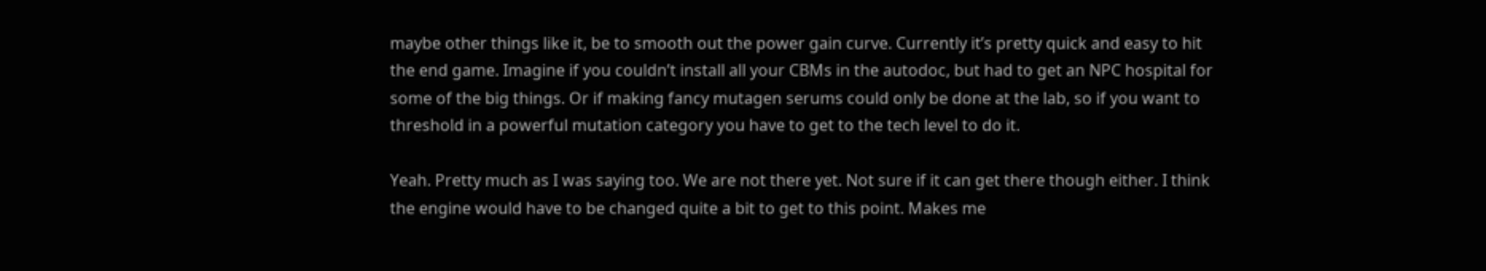maybe other things like it, be to smooth out the power gain curve. Currently it’s pretty quick and easy to hit the end game. Imagine if you couldn’t install all your CBMs in the autodoc, but had to get an NPC hospital for some of the big things. Or if making fancy mutagen serums could only be done at the lab, so if you want to threshold in a powerful mutation category you have to get to the tech level to do it.

Yeah. Pretty much as I was saying too. We are not there yet. Not sure if it can get there though either. I think the engine would have to be changed quite a bit to get to this point. Makes me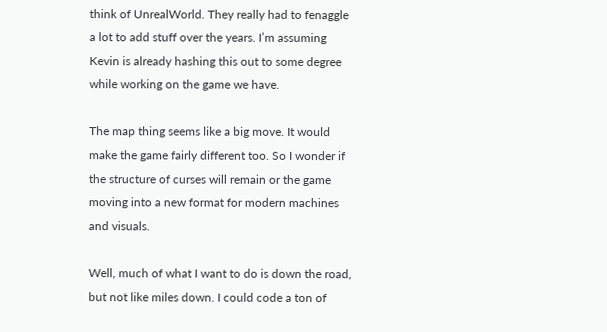think of UnrealWorld. They really had to fenaggle a lot to add stuff over the years. I’m assuming Kevin is already hashing this out to some degree while working on the game we have.

The map thing seems like a big move. It would make the game fairly different too. So I wonder if the structure of curses will remain or the game moving into a new format for modern machines and visuals.

Well, much of what I want to do is down the road, but not like miles down. I could code a ton of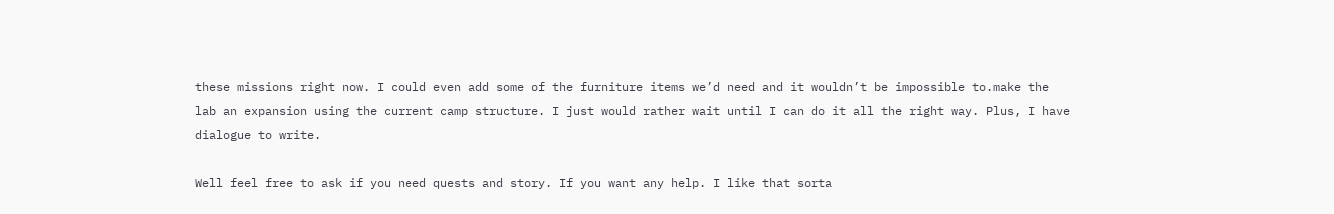these missions right now. I could even add some of the furniture items we’d need and it wouldn’t be impossible to.make the lab an expansion using the current camp structure. I just would rather wait until I can do it all the right way. Plus, I have dialogue to write.

Well feel free to ask if you need quests and story. If you want any help. I like that sorta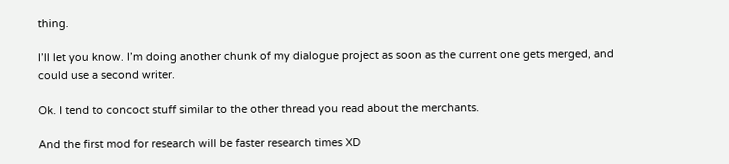thing.

I’ll let you know. I’m doing another chunk of my dialogue project as soon as the current one gets merged, and could use a second writer.

Ok. I tend to concoct stuff similar to the other thread you read about the merchants.

And the first mod for research will be faster research times XD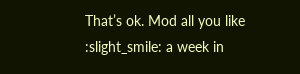That’s ok. Mod all you like :slight_smile: a week in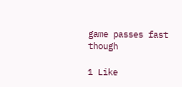game passes fast though

1 Like